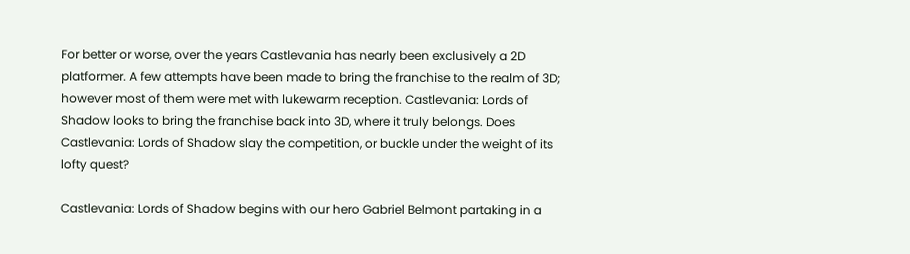For better or worse, over the years Castlevania has nearly been exclusively a 2D platformer. A few attempts have been made to bring the franchise to the realm of 3D; however most of them were met with lukewarm reception. Castlevania: Lords of Shadow looks to bring the franchise back into 3D, where it truly belongs. Does Castlevania: Lords of Shadow slay the competition, or buckle under the weight of its lofty quest?

Castlevania: Lords of Shadow begins with our hero Gabriel Belmont partaking in a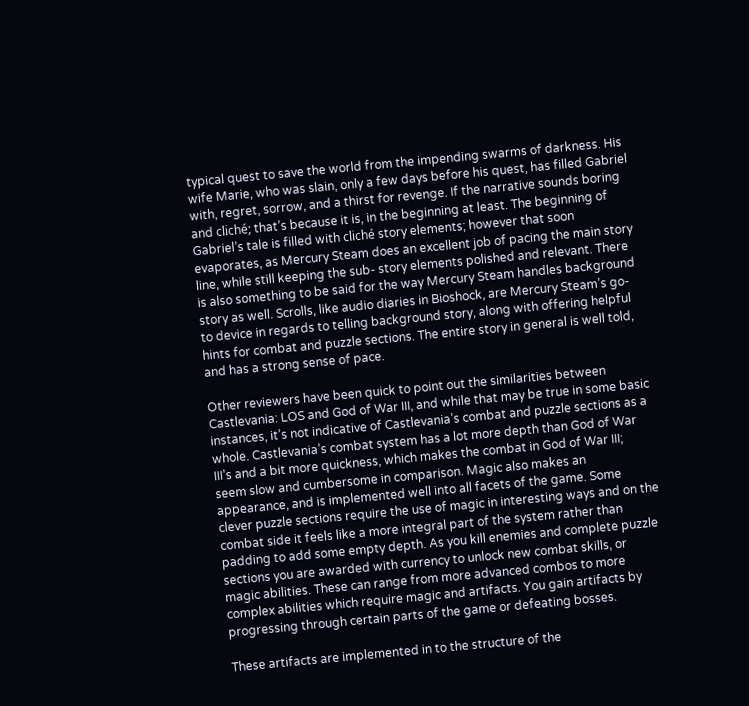typical quest to save the world from the impending swarms of darkness. His wife Marie, who was slain, only a few days before his quest, has filled Gabriel with, regret, sorrow, and a thirst for revenge. If the narrative sounds boring and cliché; that’s because it is, in the beginning at least. The beginning of Gabriel’s tale is filled with cliché story elements; however that soon evaporates, as Mercury Steam does an excellent job of pacing the main story line, while still keeping the sub- story elements polished and relevant. There is also something to be said for the way Mercury Steam handles background story as well. Scrolls, like audio diaries in Bioshock, are Mercury Steam’s go-to device in regards to telling background story, along with offering helpful hints for combat and puzzle sections. The entire story in general is well told, and has a strong sense of pace.

Other reviewers have been quick to point out the similarities between Castlevania: LOS and God of War III, and while that may be true in some basic instances, it’s not indicative of Castlevania’s combat and puzzle sections as a whole. Castlevania’s combat system has a lot more depth than God of War III’s and a bit more quickness, which makes the combat in God of War III; seem slow and cumbersome in comparison. Magic also makes an appearance, and is implemented well into all facets of the game. Some clever puzzle sections require the use of magic in interesting ways and on the combat side it feels like a more integral part of the system rather than padding to add some empty depth. As you kill enemies and complete puzzle sections you are awarded with currency to unlock new combat skills, or magic abilities. These can range from more advanced combos to more complex abilities which require magic and artifacts. You gain artifacts by progressing through certain parts of the game or defeating bosses.

These artifacts are implemented in to the structure of the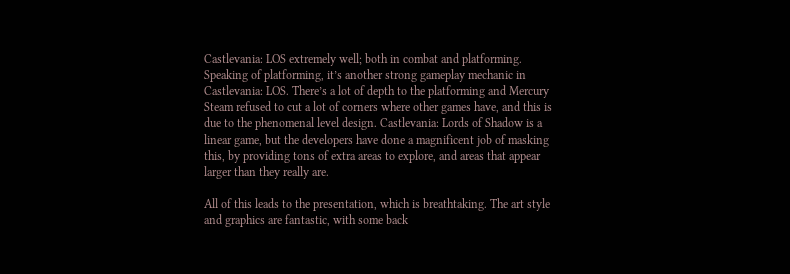Castlevania: LOS extremely well; both in combat and platforming. Speaking of platforming, it’s another strong gameplay mechanic in Castlevania: LOS. There’s a lot of depth to the platforming and Mercury Steam refused to cut a lot of corners where other games have, and this is due to the phenomenal level design. Castlevania: Lords of Shadow is a linear game, but the developers have done a magnificent job of masking this, by providing tons of extra areas to explore, and areas that appear larger than they really are.

All of this leads to the presentation, which is breathtaking. The art style and graphics are fantastic, with some back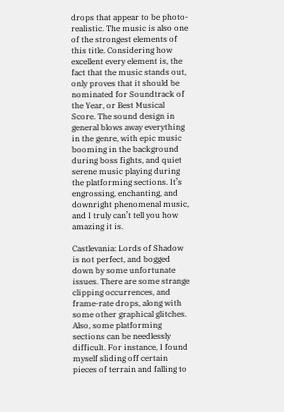drops that appear to be photo-realistic. The music is also one of the strongest elements of this title. Considering how excellent every element is, the fact that the music stands out, only proves that it should be nominated for Soundtrack of the Year, or Best Musical Score. The sound design in general blows away everything in the genre, with epic music booming in the background during boss fights, and quiet serene music playing during the platforming sections. It’s engrossing, enchanting, and downright phenomenal music, and I truly can’t tell you how amazing it is.

Castlevania: Lords of Shadow is not perfect, and bogged down by some unfortunate issues. There are some strange clipping occurrences, and frame-rate drops, along with some other graphical glitches. Also, some platforming sections can be needlessly difficult. For instance, I found myself sliding off certain pieces of terrain and falling to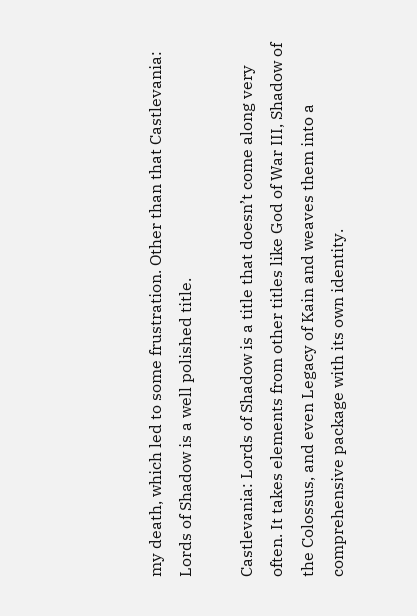my death, which led to some frustration. Other than that Castlevania: Lords of Shadow is a well polished title.

Castlevania: Lords of Shadow is a title that doesn’t come along very often. It takes elements from other titles like God of War III, Shadow of the Colossus, and even Legacy of Kain and weaves them into a comprehensive package with its own identity.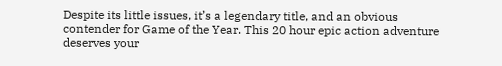Despite its little issues, it’s a legendary title, and an obvious contender for Game of the Year. This 20 hour epic action adventure deserves your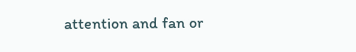attention and fan or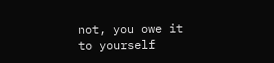not, you owe it to yourself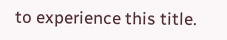to experience this title.